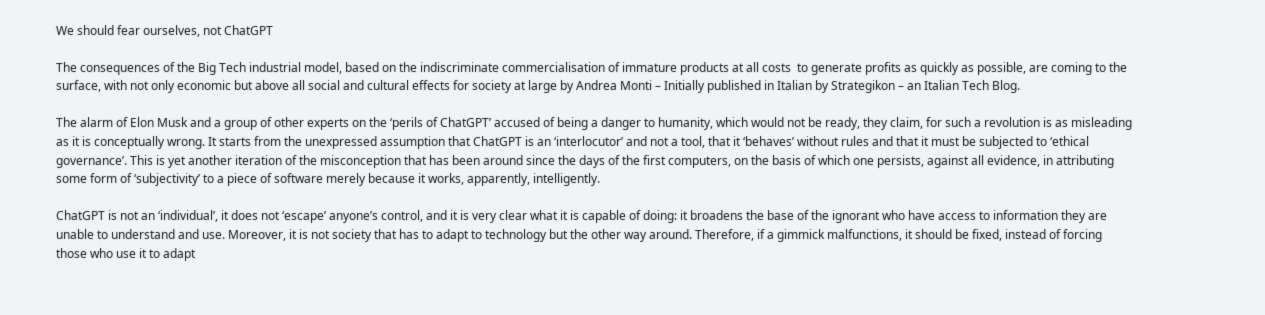We should fear ourselves, not ChatGPT

The consequences of the Big Tech industrial model, based on the indiscriminate commercialisation of immature products at all costs  to generate profits as quickly as possible, are coming to the surface, with not only economic but above all social and cultural effects for society at large by Andrea Monti – Initially published in Italian by Strategikon – an Italian Tech Blog.

The alarm of Elon Musk and a group of other experts on the ‘perils of ChatGPT’ accused of being a danger to humanity, which would not be ready, they claim, for such a revolution is as misleading as it is conceptually wrong. It starts from the unexpressed assumption that ChatGPT is an ‘interlocutor’ and not a tool, that it ‘behaves’ without rules and that it must be subjected to ‘ethical governance’. This is yet another iteration of the misconception that has been around since the days of the first computers, on the basis of which one persists, against all evidence, in attributing some form of ‘subjectivity’ to a piece of software merely because it works, apparently, intelligently.

ChatGPT is not an ‘individual’, it does not ‘escape’ anyone’s control, and it is very clear what it is capable of doing: it broadens the base of the ignorant who have access to information they are unable to understand and use. Moreover, it is not society that has to adapt to technology but the other way around. Therefore, if a gimmick malfunctions, it should be fixed, instead of forcing those who use it to adapt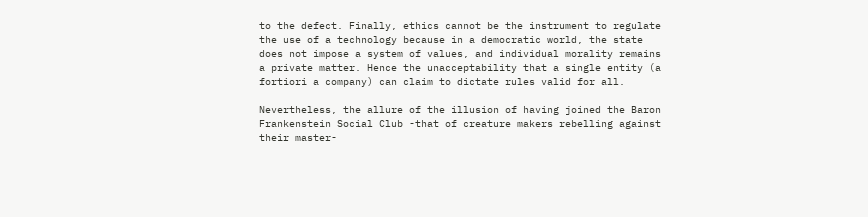to the defect. Finally, ethics cannot be the instrument to regulate the use of a technology because in a democratic world, the state does not impose a system of values, and individual morality remains a private matter. Hence the unacceptability that a single entity (a fortiori a company) can claim to dictate rules valid for all.

Nevertheless, the allure of the illusion of having joined the Baron Frankenstein Social Club -that of creature makers rebelling against their master-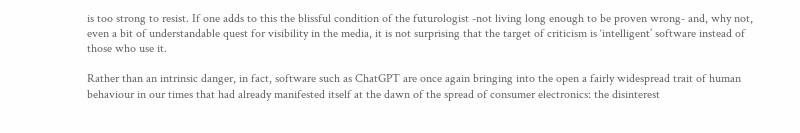is too strong to resist. If one adds to this the blissful condition of the futurologist -not living long enough to be proven wrong- and, why not, even a bit of understandable quest for visibility in the media, it is not surprising that the target of criticism is ‘intelligent’ software instead of those who use it.

Rather than an intrinsic danger, in fact, software such as ChatGPT are once again bringing into the open a fairly widespread trait of human behaviour in our times that had already manifested itself at the dawn of the spread of consumer electronics: the disinterest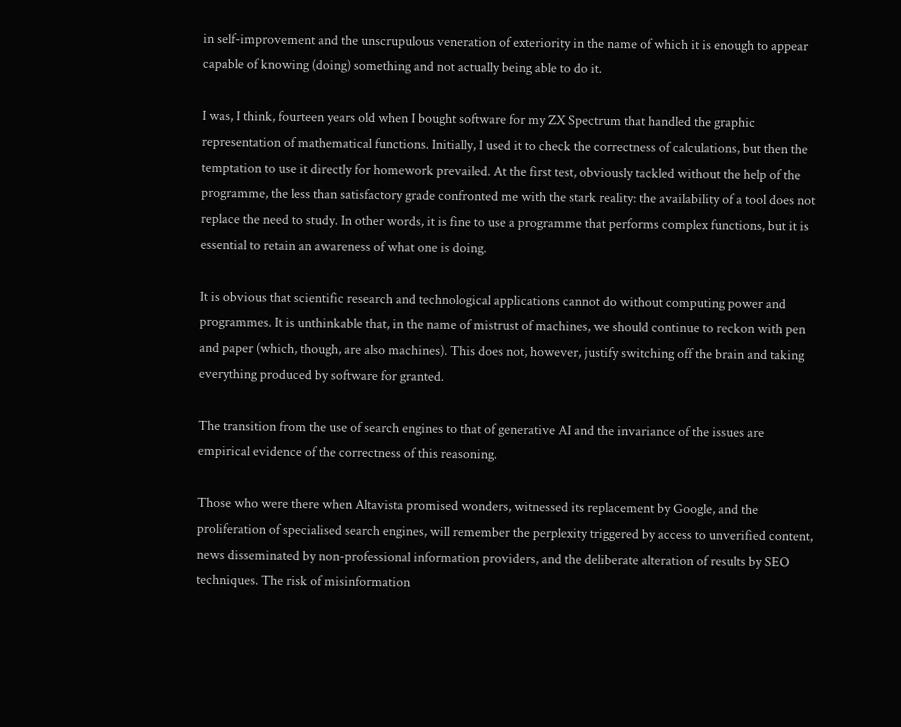in self-improvement and the unscrupulous veneration of exteriority in the name of which it is enough to appear capable of knowing (doing) something and not actually being able to do it.

I was, I think, fourteen years old when I bought software for my ZX Spectrum that handled the graphic representation of mathematical functions. Initially, I used it to check the correctness of calculations, but then the temptation to use it directly for homework prevailed. At the first test, obviously tackled without the help of the programme, the less than satisfactory grade confronted me with the stark reality: the availability of a tool does not replace the need to study. In other words, it is fine to use a programme that performs complex functions, but it is essential to retain an awareness of what one is doing.

It is obvious that scientific research and technological applications cannot do without computing power and programmes. It is unthinkable that, in the name of mistrust of machines, we should continue to reckon with pen and paper (which, though, are also machines). This does not, however, justify switching off the brain and taking everything produced by software for granted.

The transition from the use of search engines to that of generative AI and the invariance of the issues are empirical evidence of the correctness of this reasoning.

Those who were there when Altavista promised wonders, witnessed its replacement by Google, and the proliferation of specialised search engines, will remember the perplexity triggered by access to unverified content, news disseminated by non-professional information providers, and the deliberate alteration of results by SEO techniques. The risk of misinformation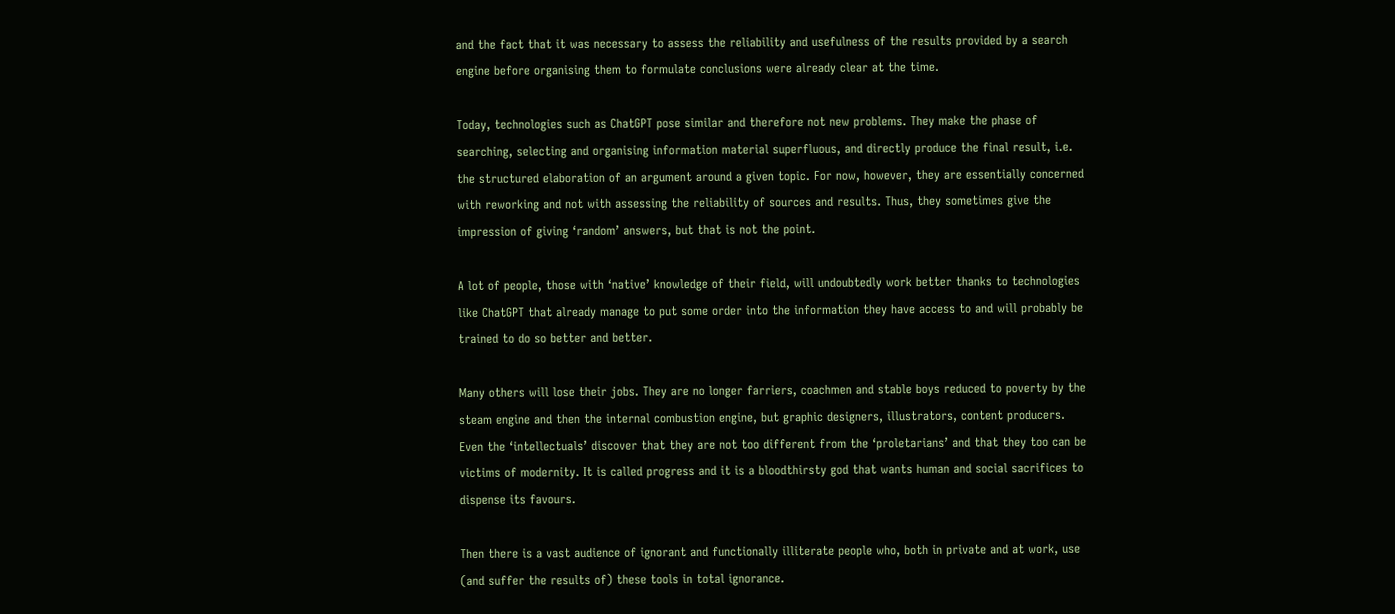and the fact that it was necessary to assess the reliability and usefulness of the results provided by a search engine before organising them to formulate conclusions were already clear at the time.

Today, technologies such as ChatGPT pose similar and therefore not new problems. They make the phase of searching, selecting and organising information material superfluous, and directly produce the final result, i.e. the structured elaboration of an argument around a given topic. For now, however, they are essentially concerned with reworking and not with assessing the reliability of sources and results. Thus, they sometimes give the impression of giving ‘random’ answers, but that is not the point.

A lot of people, those with ‘native’ knowledge of their field, will undoubtedly work better thanks to technologies like ChatGPT that already manage to put some order into the information they have access to and will probably be trained to do so better and better.

Many others will lose their jobs. They are no longer farriers, coachmen and stable boys reduced to poverty by the steam engine and then the internal combustion engine, but graphic designers, illustrators, content producers. Even the ‘intellectuals’ discover that they are not too different from the ‘proletarians’ and that they too can be victims of modernity. It is called progress and it is a bloodthirsty god that wants human and social sacrifices to dispense its favours.

Then there is a vast audience of ignorant and functionally illiterate people who, both in private and at work, use (and suffer the results of) these tools in total ignorance.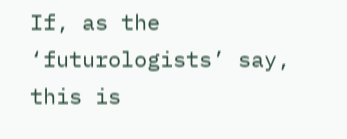If, as the ‘futurologists’ say, this is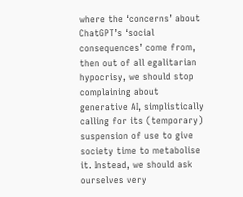where the ‘concerns’ about ChatGPT’s ‘social consequences’ come from, then out of all egalitarian hypocrisy, we should stop complaining about generative AI, simplistically calling for its (temporary) suspension of use to give society time to metabolise it. Instead, we should ask ourselves very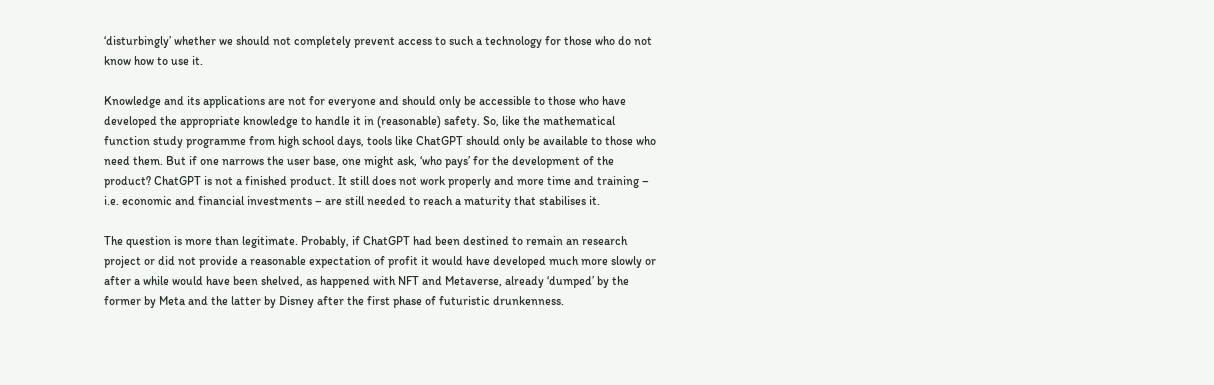‘disturbingly’ whether we should not completely prevent access to such a technology for those who do not know how to use it.

Knowledge and its applications are not for everyone and should only be accessible to those who have developed the appropriate knowledge to handle it in (reasonable) safety. So, like the mathematical function study programme from high school days, tools like ChatGPT should only be available to those who need them. But if one narrows the user base, one might ask, ‘who pays’ for the development of the product? ChatGPT is not a finished product. It still does not work properly and more time and training – i.e. economic and financial investments – are still needed to reach a maturity that stabilises it.

The question is more than legitimate. Probably, if ChatGPT had been destined to remain an research project or did not provide a reasonable expectation of profit it would have developed much more slowly or after a while would have been shelved, as happened with NFT and Metaverse, already ‘dumped’ by the former by Meta and the latter by Disney after the first phase of futuristic drunkenness.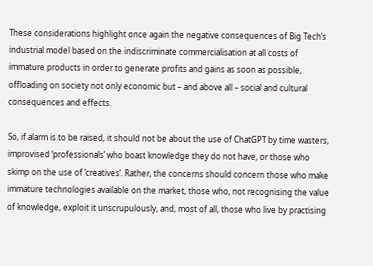These considerations highlight once again the negative consequences of Big Tech’s industrial model based on the indiscriminate commercialisation at all costs of immature products in order to generate profits and gains as soon as possible, offloading on society not only economic but – and above all – social and cultural consequences and effects.

So, if alarm is to be raised, it should not be about the use of ChatGPT by time wasters, improvised ‘professionals’ who boast knowledge they do not have, or those who skimp on the use of ‘creatives’. Rather, the concerns should concern those who make immature technologies available on the market, those who, not recognising the value of knowledge, exploit it unscrupulously, and, most of all, those who live by practising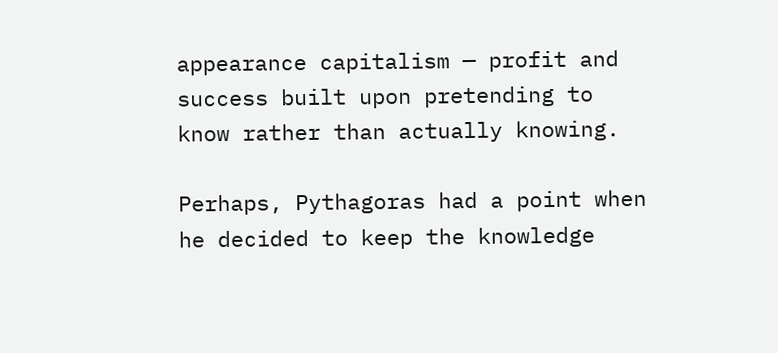appearance capitalism — profit and success built upon pretending to know rather than actually knowing.

Perhaps, Pythagoras had a point when he decided to keep the knowledge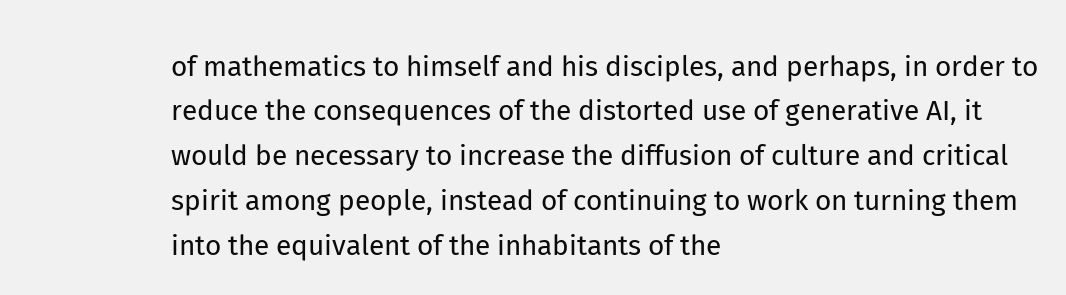of mathematics to himself and his disciples, and perhaps, in order to reduce the consequences of the distorted use of generative AI, it would be necessary to increase the diffusion of culture and critical spirit among people, instead of continuing to work on turning them into the equivalent of the inhabitants of the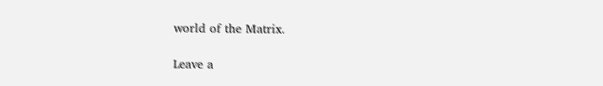world of the Matrix.

Leave a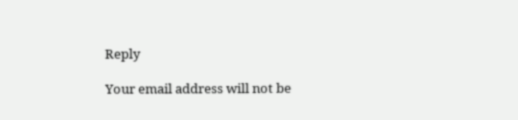Reply

Your email address will not be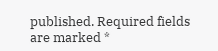published. Required fields are marked *